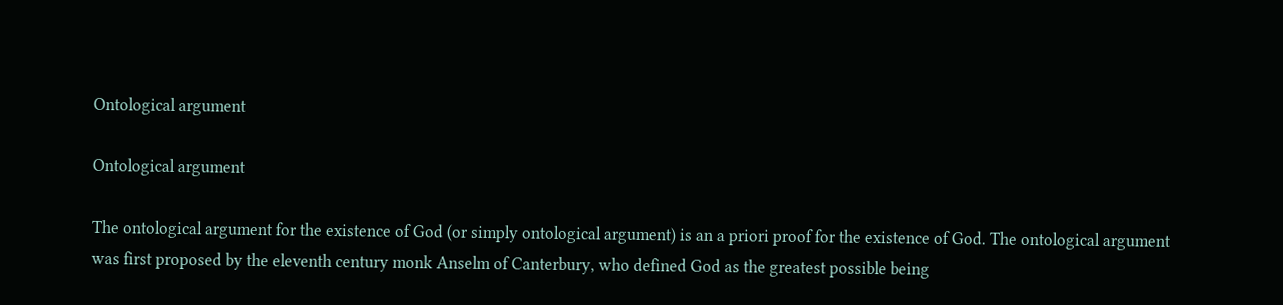Ontological argument

Ontological argument

The ontological argument for the existence of God (or simply ontological argument) is an a priori proof for the existence of God. The ontological argument was first proposed by the eleventh century monk Anselm of Canterbury, who defined God as the greatest possible being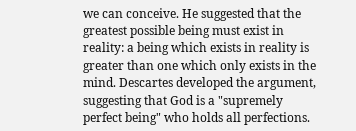we can conceive. He suggested that the greatest possible being must exist in reality: a being which exists in reality is greater than one which only exists in the mind. Descartes developed the argument, suggesting that God is a "supremely perfect being" who holds all perfections.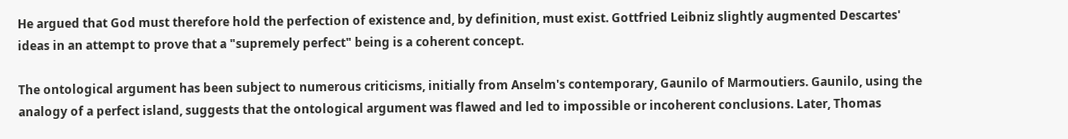He argued that God must therefore hold the perfection of existence and, by definition, must exist. Gottfried Leibniz slightly augmented Descartes' ideas in an attempt to prove that a "supremely perfect" being is a coherent concept.

The ontological argument has been subject to numerous criticisms, initially from Anselm's contemporary, Gaunilo of Marmoutiers. Gaunilo, using the analogy of a perfect island, suggests that the ontological argument was flawed and led to impossible or incoherent conclusions. Later, Thomas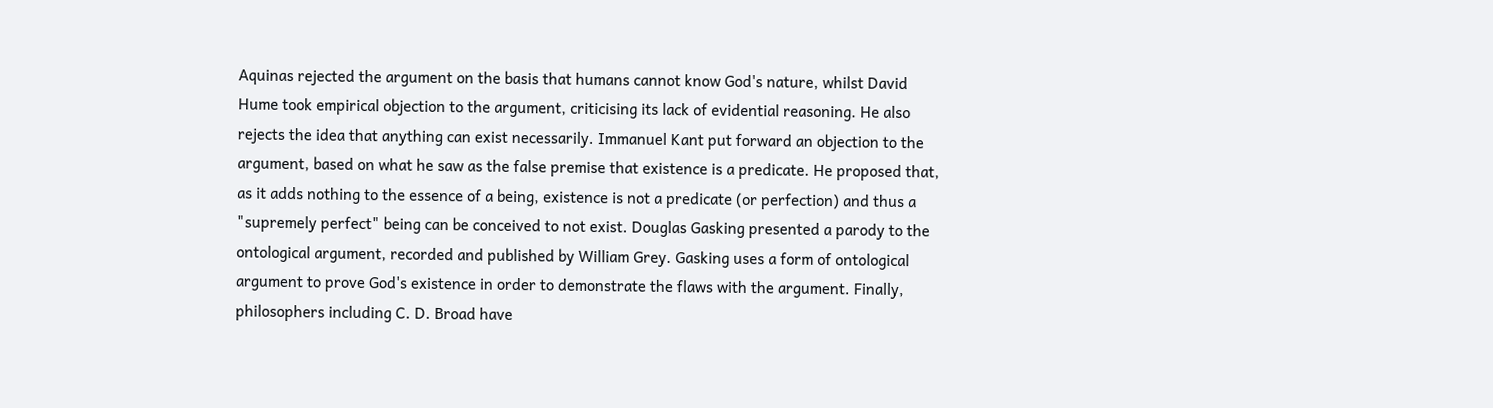Aquinas rejected the argument on the basis that humans cannot know God's nature, whilst David Hume took empirical objection to the argument, criticising its lack of evidential reasoning. He also rejects the idea that anything can exist necessarily. Immanuel Kant put forward an objection to the argument, based on what he saw as the false premise that existence is a predicate. He proposed that, as it adds nothing to the essence of a being, existence is not a predicate (or perfection) and thus a "supremely perfect" being can be conceived to not exist. Douglas Gasking presented a parody to the ontological argument, recorded and published by William Grey. Gasking uses a form of ontological argument to prove God's existence in order to demonstrate the flaws with the argument. Finally, philosophers including C. D. Broad have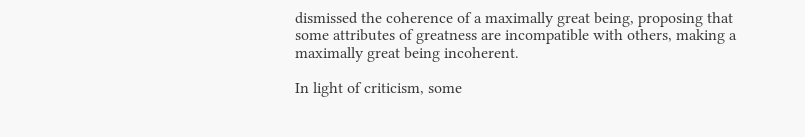dismissed the coherence of a maximally great being, proposing that some attributes of greatness are incompatible with others, making a maximally great being incoherent.

In light of criticism, some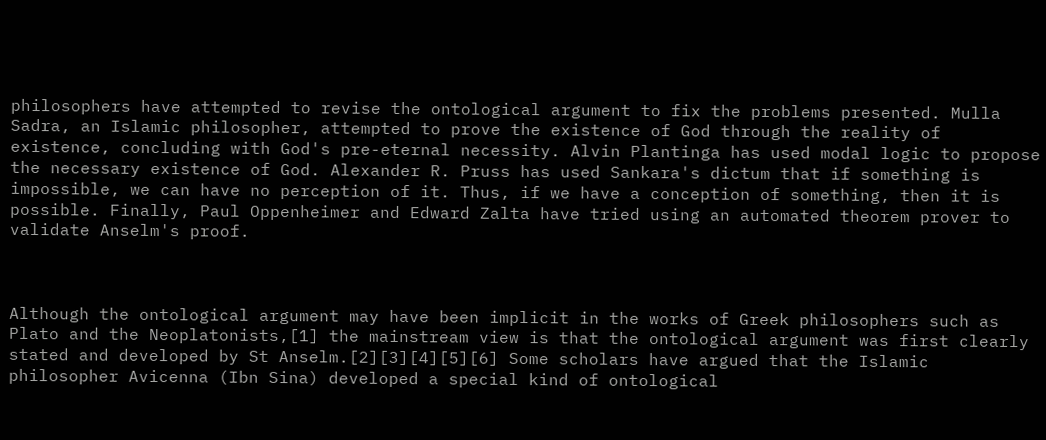philosophers have attempted to revise the ontological argument to fix the problems presented. Mulla Sadra, an Islamic philosopher, attempted to prove the existence of God through the reality of existence, concluding with God's pre-eternal necessity. Alvin Plantinga has used modal logic to propose the necessary existence of God. Alexander R. Pruss has used Sankara's dictum that if something is impossible, we can have no perception of it. Thus, if we have a conception of something, then it is possible. Finally, Paul Oppenheimer and Edward Zalta have tried using an automated theorem prover to validate Anselm's proof.



Although the ontological argument may have been implicit in the works of Greek philosophers such as Plato and the Neoplatonists,[1] the mainstream view is that the ontological argument was first clearly stated and developed by St Anselm.[2][3][4][5][6] Some scholars have argued that the Islamic philosopher Avicenna (Ibn Sina) developed a special kind of ontological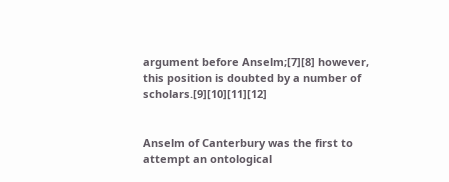argument before Anselm;[7][8] however, this position is doubted by a number of scholars.[9][10][11][12]


Anselm of Canterbury was the first to attempt an ontological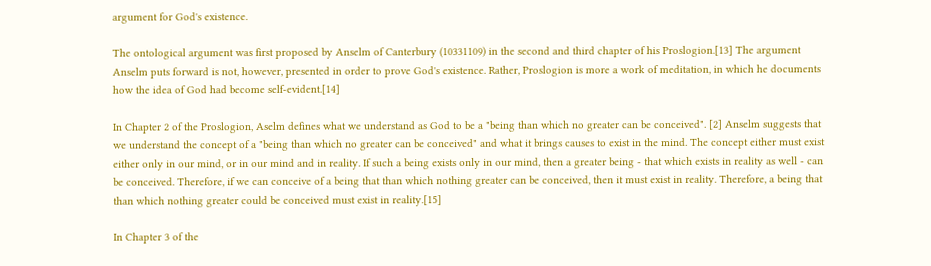argument for God's existence.

The ontological argument was first proposed by Anselm of Canterbury (10331109) in the second and third chapter of his Proslogion.[13] The argument Anselm puts forward is not, however, presented in order to prove God's existence. Rather, Proslogion is more a work of meditation, in which he documents how the idea of God had become self-evident.[14]

In Chapter 2 of the Proslogion, Aselm defines what we understand as God to be a "being than which no greater can be conceived". [2] Anselm suggests that we understand the concept of a "being than which no greater can be conceived" and what it brings causes to exist in the mind. The concept either must exist either only in our mind, or in our mind and in reality. If such a being exists only in our mind, then a greater being - that which exists in reality as well - can be conceived. Therefore, if we can conceive of a being that than which nothing greater can be conceived, then it must exist in reality. Therefore, a being that than which nothing greater could be conceived must exist in reality.[15]

In Chapter 3 of the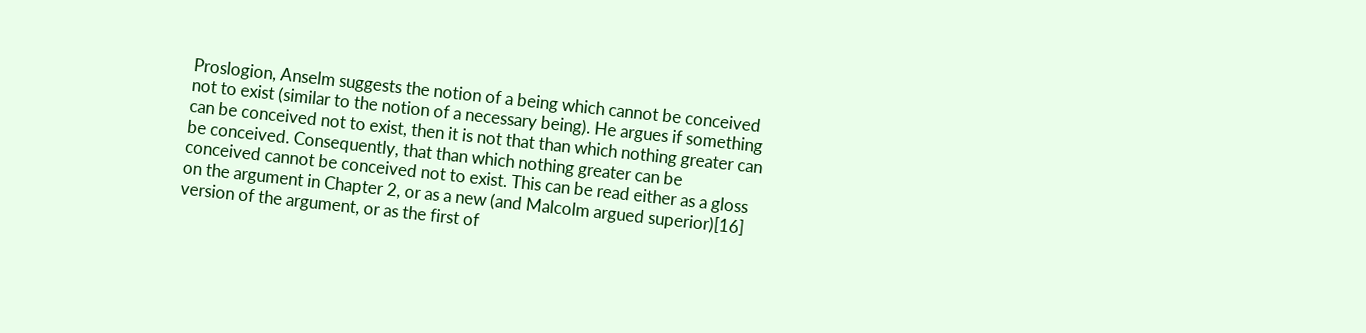Proslogion, Anselm suggests the notion of a being which cannot be conceived not to exist (similar to the notion of a necessary being). He argues if something can be conceived not to exist, then it is not that than which nothing greater can be conceived. Consequently, that than which nothing greater can be conceived cannot be conceived not to exist. This can be read either as a gloss on the argument in Chapter 2, or as a new (and Malcolm argued superior)[16] version of the argument, or as the first of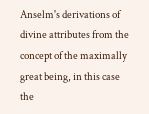Anselm's derivations of divine attributes from the concept of the maximally great being, in this case the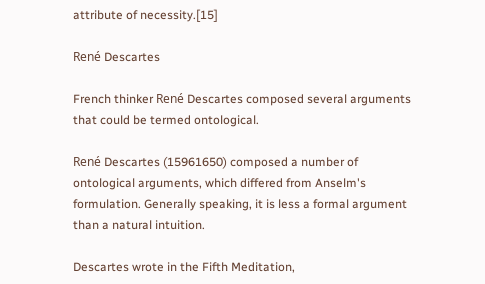attribute of necessity.[15]

René Descartes

French thinker René Descartes composed several arguments that could be termed ontological.

René Descartes (15961650) composed a number of ontological arguments, which differed from Anselm's formulation. Generally speaking, it is less a formal argument than a natural intuition.

Descartes wrote in the Fifth Meditation,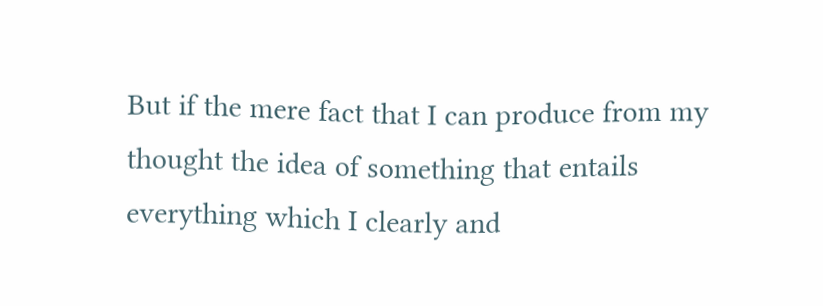But if the mere fact that I can produce from my thought the idea of something that entails everything which I clearly and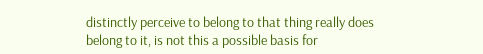distinctly perceive to belong to that thing really does belong to it, is not this a possible basis for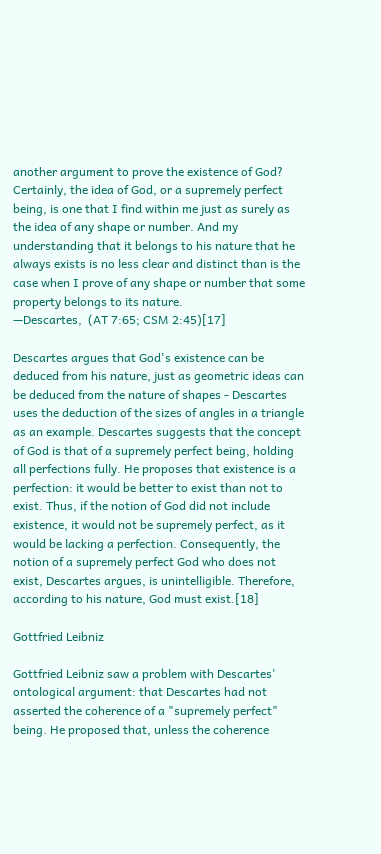another argument to prove the existence of God? Certainly, the idea of God, or a supremely perfect being, is one that I find within me just as surely as the idea of any shape or number. And my understanding that it belongs to his nature that he always exists is no less clear and distinct than is the case when I prove of any shape or number that some property belongs to its nature.
—Descartes,  (AT 7:65; CSM 2:45)[17]

Descartes argues that God's existence can be deduced from his nature, just as geometric ideas can be deduced from the nature of shapes - Descartes uses the deduction of the sizes of angles in a triangle as an example. Descartes suggests that the concept of God is that of a supremely perfect being, holding all perfections fully. He proposes that existence is a perfection: it would be better to exist than not to exist. Thus, if the notion of God did not include existence, it would not be supremely perfect, as it would be lacking a perfection. Consequently, the notion of a supremely perfect God who does not exist, Descartes argues, is unintelligible. Therefore, according to his nature, God must exist.[18]

Gottfried Leibniz

Gottfried Leibniz saw a problem with Descartes' ontological argument: that Descartes had not asserted the coherence of a "supremely perfect" being. He proposed that, unless the coherence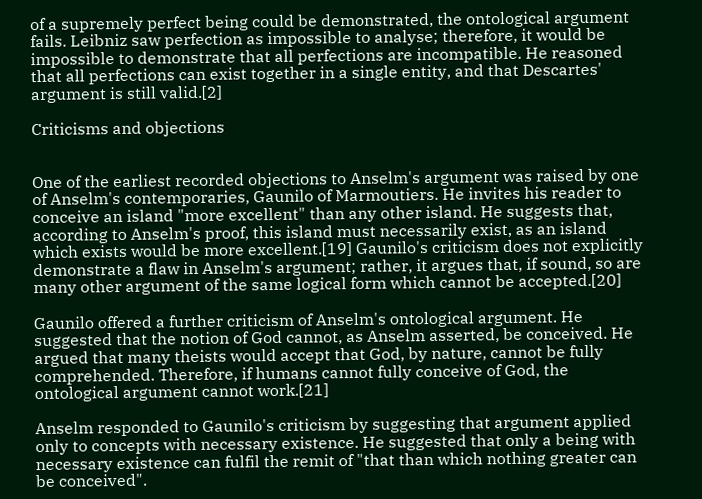of a supremely perfect being could be demonstrated, the ontological argument fails. Leibniz saw perfection as impossible to analyse; therefore, it would be impossible to demonstrate that all perfections are incompatible. He reasoned that all perfections can exist together in a single entity, and that Descartes' argument is still valid.[2]

Criticisms and objections


One of the earliest recorded objections to Anselm's argument was raised by one of Anselm's contemporaries, Gaunilo of Marmoutiers. He invites his reader to conceive an island "more excellent" than any other island. He suggests that, according to Anselm's proof, this island must necessarily exist, as an island which exists would be more excellent.[19] Gaunilo's criticism does not explicitly demonstrate a flaw in Anselm's argument; rather, it argues that, if sound, so are many other argument of the same logical form which cannot be accepted.[20]

Gaunilo offered a further criticism of Anselm's ontological argument. He suggested that the notion of God cannot, as Anselm asserted, be conceived. He argued that many theists would accept that God, by nature, cannot be fully comprehended. Therefore, if humans cannot fully conceive of God, the ontological argument cannot work.[21]

Anselm responded to Gaunilo's criticism by suggesting that argument applied only to concepts with necessary existence. He suggested that only a being with necessary existence can fulfil the remit of "that than which nothing greater can be conceived".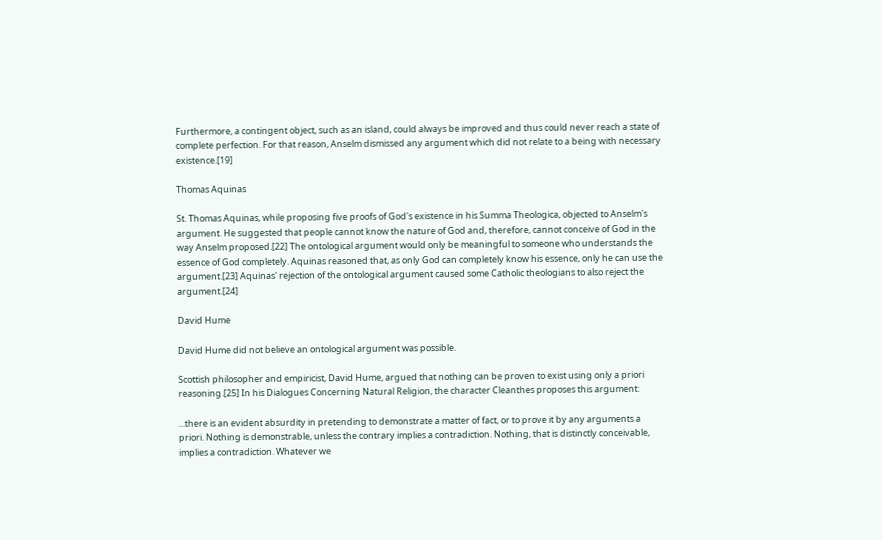Furthermore, a contingent object, such as an island, could always be improved and thus could never reach a state of complete perfection. For that reason, Anselm dismissed any argument which did not relate to a being with necessary existence.[19]

Thomas Aquinas

St. Thomas Aquinas, while proposing five proofs of God's existence in his Summa Theologica, objected to Anselm's argument. He suggested that people cannot know the nature of God and, therefore, cannot conceive of God in the way Anselm proposed.[22] The ontological argument would only be meaningful to someone who understands the essence of God completely. Aquinas reasoned that, as only God can completely know his essence, only he can use the argument.[23] Aquinas' rejection of the ontological argument caused some Catholic theologians to also reject the argument.[24]

David Hume

David Hume did not believe an ontological argument was possible.

Scottish philosopher and empiricist, David Hume, argued that nothing can be proven to exist using only a priori reasoning.[25] In his Dialogues Concerning Natural Religion, the character Cleanthes proposes this argument:

...there is an evident absurdity in pretending to demonstrate a matter of fact, or to prove it by any arguments a priori. Nothing is demonstrable, unless the contrary implies a contradiction. Nothing, that is distinctly conceivable, implies a contradiction. Whatever we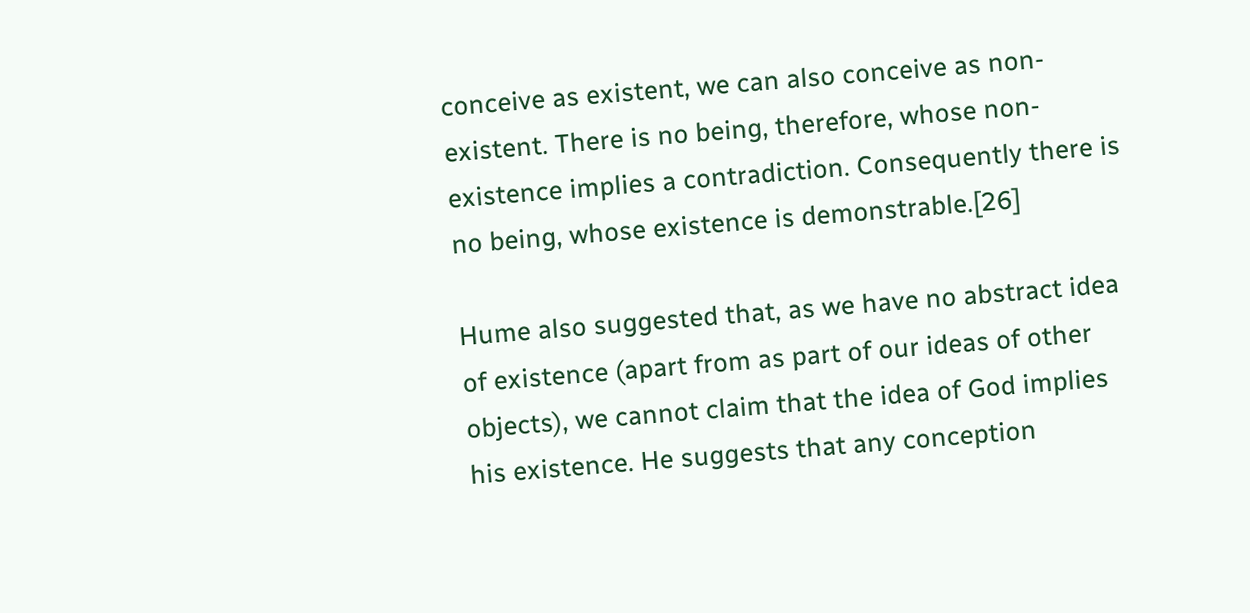conceive as existent, we can also conceive as non-existent. There is no being, therefore, whose non-existence implies a contradiction. Consequently there is no being, whose existence is demonstrable.[26]

Hume also suggested that, as we have no abstract idea of existence (apart from as part of our ideas of other objects), we cannot claim that the idea of God implies his existence. He suggests that any conception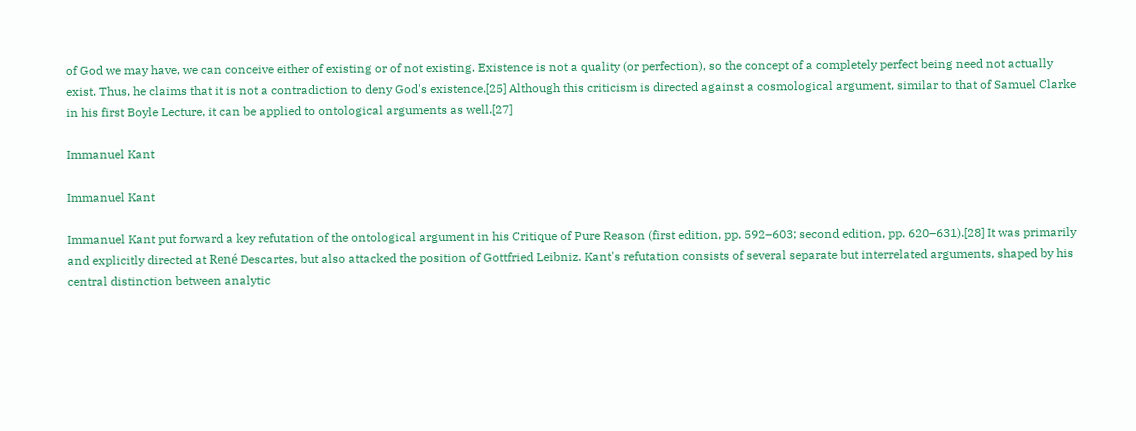of God we may have, we can conceive either of existing or of not existing. Existence is not a quality (or perfection), so the concept of a completely perfect being need not actually exist. Thus, he claims that it is not a contradiction to deny God's existence.[25] Although this criticism is directed against a cosmological argument, similar to that of Samuel Clarke in his first Boyle Lecture, it can be applied to ontological arguments as well.[27]

Immanuel Kant

Immanuel Kant

Immanuel Kant put forward a key refutation of the ontological argument in his Critique of Pure Reason (first edition, pp. 592–603; second edition, pp. 620–631).[28] It was primarily and explicitly directed at René Descartes, but also attacked the position of Gottfried Leibniz. Kant's refutation consists of several separate but interrelated arguments, shaped by his central distinction between analytic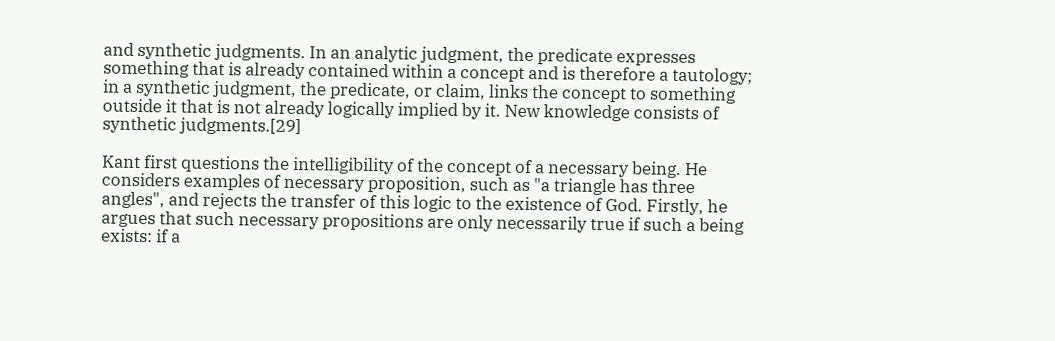and synthetic judgments. In an analytic judgment, the predicate expresses something that is already contained within a concept and is therefore a tautology; in a synthetic judgment, the predicate, or claim, links the concept to something outside it that is not already logically implied by it. New knowledge consists of synthetic judgments.[29]

Kant first questions the intelligibility of the concept of a necessary being. He considers examples of necessary proposition, such as "a triangle has three angles", and rejects the transfer of this logic to the existence of God. Firstly, he argues that such necessary propositions are only necessarily true if such a being exists: if a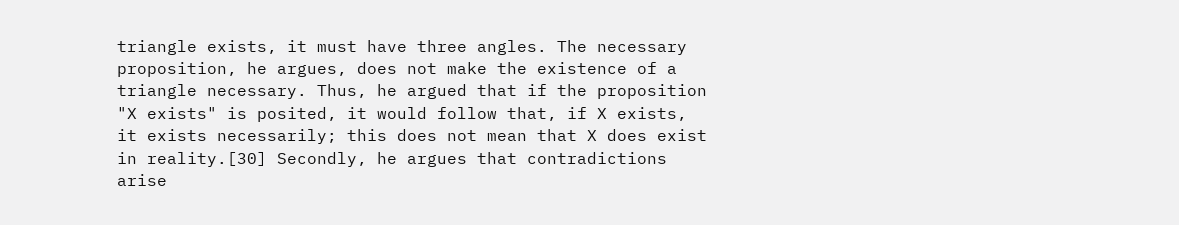triangle exists, it must have three angles. The necessary proposition, he argues, does not make the existence of a triangle necessary. Thus, he argued that if the proposition "X exists" is posited, it would follow that, if X exists, it exists necessarily; this does not mean that X does exist in reality.[30] Secondly, he argues that contradictions arise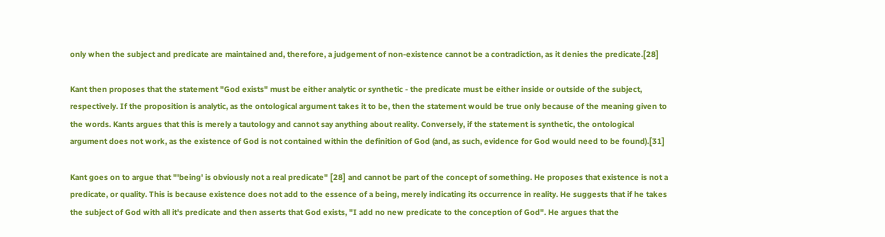only when the subject and predicate are maintained and, therefore, a judgement of non-existence cannot be a contradiction, as it denies the predicate.[28]

Kant then proposes that the statement "God exists" must be either analytic or synthetic - the predicate must be either inside or outside of the subject, respectively. If the proposition is analytic, as the ontological argument takes it to be, then the statement would be true only because of the meaning given to the words. Kants argues that this is merely a tautology and cannot say anything about reality. Conversely, if the statement is synthetic, the ontological argument does not work, as the existence of God is not contained within the definition of God (and, as such, evidence for God would need to be found).[31]

Kant goes on to argue that "'being' is obviously not a real predicate" [28] and cannot be part of the concept of something. He proposes that existence is not a predicate, or quality. This is because existence does not add to the essence of a being, merely indicating its occurrence in reality. He suggests that if he takes the subject of God with all it's predicate and then asserts that God exists, "I add no new predicate to the conception of God". He argues that the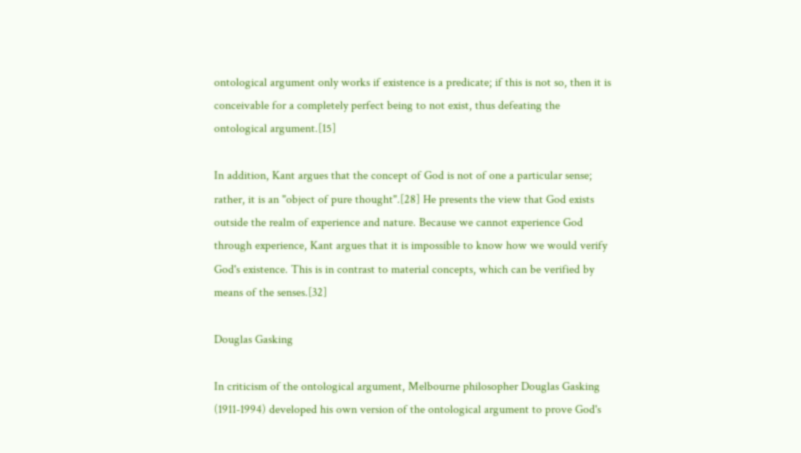ontological argument only works if existence is a predicate; if this is not so, then it is conceivable for a completely perfect being to not exist, thus defeating the ontological argument.[15]

In addition, Kant argues that the concept of God is not of one a particular sense; rather, it is an "object of pure thought".[28] He presents the view that God exists outside the realm of experience and nature. Because we cannot experience God through experience, Kant argues that it is impossible to know how we would verify God's existence. This is in contrast to material concepts, which can be verified by means of the senses.[32]

Douglas Gasking

In criticism of the ontological argument, Melbourne philosopher Douglas Gasking (1911-1994) developed his own version of the ontological argument to prove God's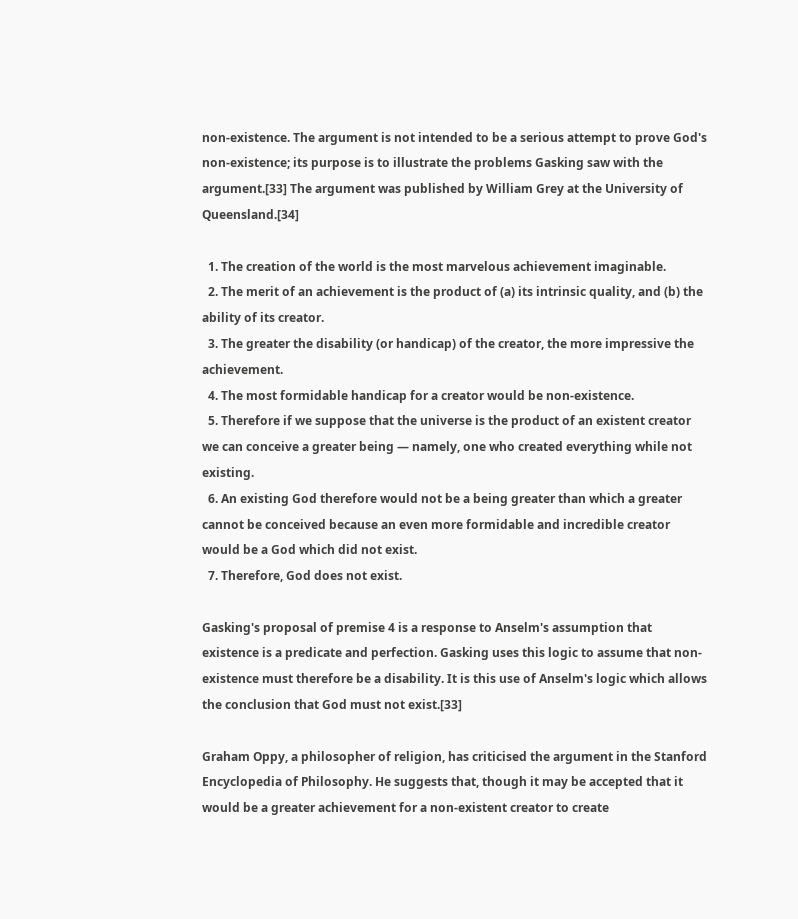non-existence. The argument is not intended to be a serious attempt to prove God's non-existence; its purpose is to illustrate the problems Gasking saw with the argument.[33] The argument was published by William Grey at the University of Queensland.[34]

  1. The creation of the world is the most marvelous achievement imaginable.
  2. The merit of an achievement is the product of (a) its intrinsic quality, and (b) the ability of its creator.
  3. The greater the disability (or handicap) of the creator, the more impressive the achievement.
  4. The most formidable handicap for a creator would be non-existence.
  5. Therefore if we suppose that the universe is the product of an existent creator we can conceive a greater being — namely, one who created everything while not existing.
  6. An existing God therefore would not be a being greater than which a greater cannot be conceived because an even more formidable and incredible creator would be a God which did not exist.
  7. Therefore, God does not exist.

Gasking's proposal of premise 4 is a response to Anselm's assumption that existence is a predicate and perfection. Gasking uses this logic to assume that non-existence must therefore be a disability. It is this use of Anselm's logic which allows the conclusion that God must not exist.[33]

Graham Oppy, a philosopher of religion, has criticised the argument in the Stanford Encyclopedia of Philosophy. He suggests that, though it may be accepted that it would be a greater achievement for a non-existent creator to create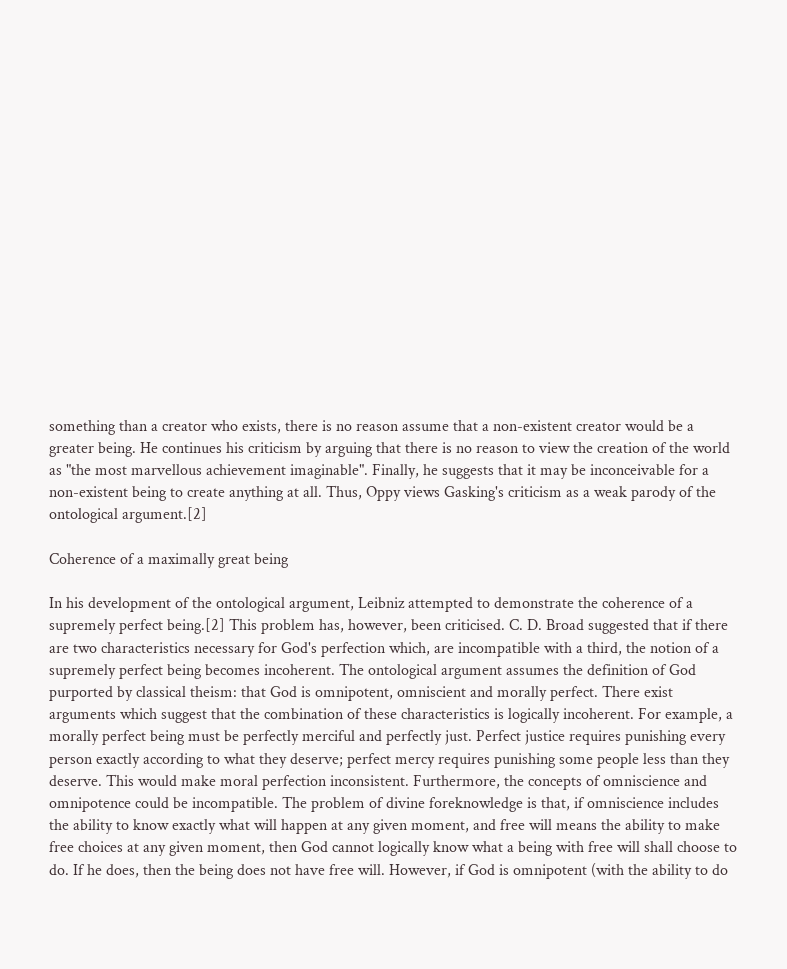something than a creator who exists, there is no reason assume that a non-existent creator would be a greater being. He continues his criticism by arguing that there is no reason to view the creation of the world as "the most marvellous achievement imaginable". Finally, he suggests that it may be inconceivable for a non-existent being to create anything at all. Thus, Oppy views Gasking's criticism as a weak parody of the ontological argument.[2]

Coherence of a maximally great being

In his development of the ontological argument, Leibniz attempted to demonstrate the coherence of a supremely perfect being.[2] This problem has, however, been criticised. C. D. Broad suggested that if there are two characteristics necessary for God's perfection which, are incompatible with a third, the notion of a supremely perfect being becomes incoherent. The ontological argument assumes the definition of God purported by classical theism: that God is omnipotent, omniscient and morally perfect. There exist arguments which suggest that the combination of these characteristics is logically incoherent. For example, a morally perfect being must be perfectly merciful and perfectly just. Perfect justice requires punishing every person exactly according to what they deserve; perfect mercy requires punishing some people less than they deserve. This would make moral perfection inconsistent. Furthermore, the concepts of omniscience and omnipotence could be incompatible. The problem of divine foreknowledge is that, if omniscience includes the ability to know exactly what will happen at any given moment, and free will means the ability to make free choices at any given moment, then God cannot logically know what a being with free will shall choose to do. If he does, then the being does not have free will. However, if God is omnipotent (with the ability to do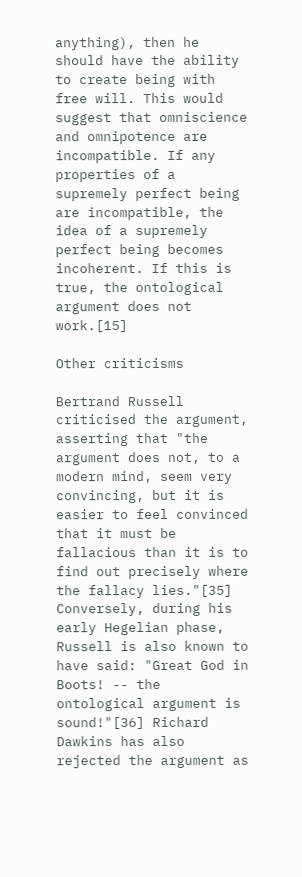anything), then he should have the ability to create being with free will. This would suggest that omniscience and omnipotence are incompatible. If any properties of a supremely perfect being are incompatible, the idea of a supremely perfect being becomes incoherent. If this is true, the ontological argument does not work.[15]

Other criticisms

Bertrand Russell criticised the argument, asserting that "the argument does not, to a modern mind, seem very convincing, but it is easier to feel convinced that it must be fallacious than it is to find out precisely where the fallacy lies."[35] Conversely, during his early Hegelian phase, Russell is also known to have said: "Great God in Boots! -- the ontological argument is sound!"[36] Richard Dawkins has also rejected the argument as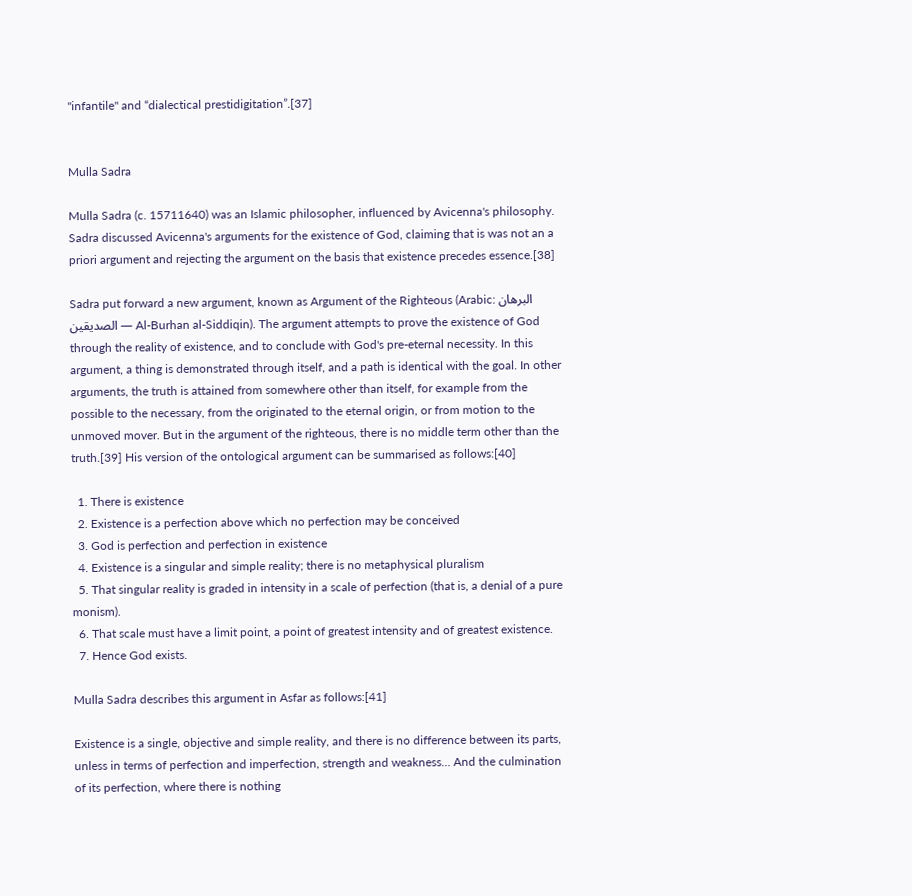"infantile" and “dialectical prestidigitation”.[37]


Mulla Sadra

Mulla Sadra (c. 15711640) was an Islamic philosopher, influenced by Avicenna's philosophy. Sadra discussed Avicenna's arguments for the existence of God, claiming that is was not an a priori argument and rejecting the argument on the basis that existence precedes essence.[38]

Sadra put forward a new argument, known as Argument of the Righteous (Arabic: البرهان الصديقين — Al-Burhan al-Siddiqin). The argument attempts to prove the existence of God through the reality of existence, and to conclude with God's pre-eternal necessity. In this argument, a thing is demonstrated through itself, and a path is identical with the goal. In other arguments, the truth is attained from somewhere other than itself, for example from the possible to the necessary, from the originated to the eternal origin, or from motion to the unmoved mover. But in the argument of the righteous, there is no middle term other than the truth.[39] His version of the ontological argument can be summarised as follows:[40]

  1. There is existence
  2. Existence is a perfection above which no perfection may be conceived
  3. God is perfection and perfection in existence
  4. Existence is a singular and simple reality; there is no metaphysical pluralism
  5. That singular reality is graded in intensity in a scale of perfection (that is, a denial of a pure monism).
  6. That scale must have a limit point, a point of greatest intensity and of greatest existence.
  7. Hence God exists.

Mulla Sadra describes this argument in Asfar as follows:[41]

Existence is a single, objective and simple reality, and there is no difference between its parts, unless in terms of perfection and imperfection, strength and weakness… And the culmination of its perfection, where there is nothing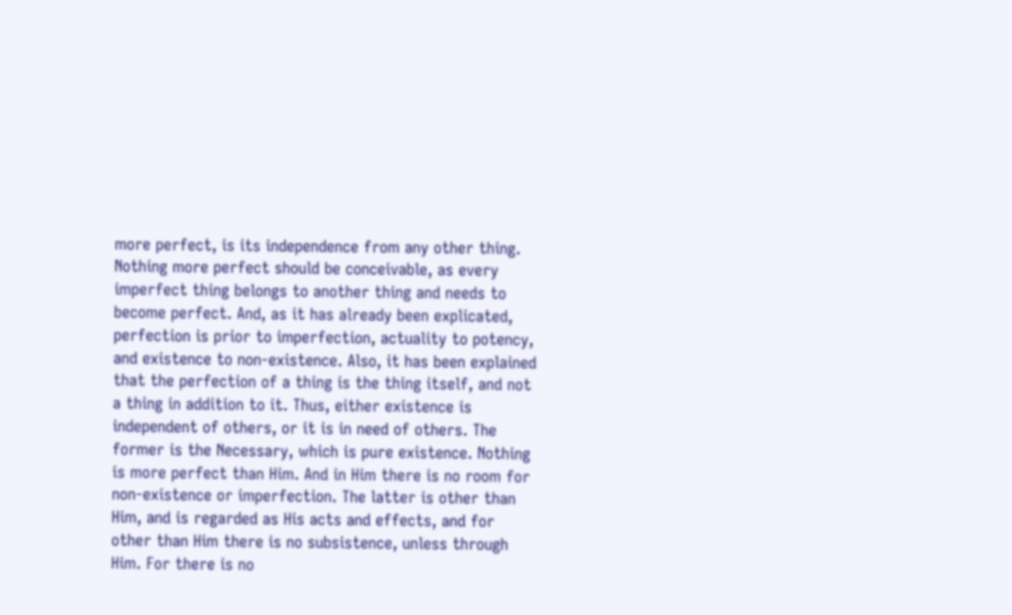more perfect, is its independence from any other thing. Nothing more perfect should be conceivable, as every imperfect thing belongs to another thing and needs to become perfect. And, as it has already been explicated, perfection is prior to imperfection, actuality to potency, and existence to non-existence. Also, it has been explained that the perfection of a thing is the thing itself, and not a thing in addition to it. Thus, either existence is independent of others, or it is in need of others. The former is the Necessary, which is pure existence. Nothing is more perfect than Him. And in Him there is no room for non-existence or imperfection. The latter is other than Him, and is regarded as His acts and effects, and for other than Him there is no subsistence, unless through Him. For there is no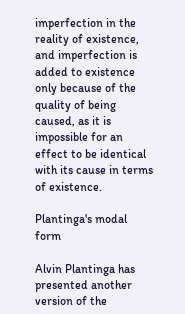imperfection in the reality of existence, and imperfection is added to existence only because of the quality of being caused, as it is impossible for an effect to be identical with its cause in terms of existence.

Plantinga's modal form

Alvin Plantinga has presented another version of the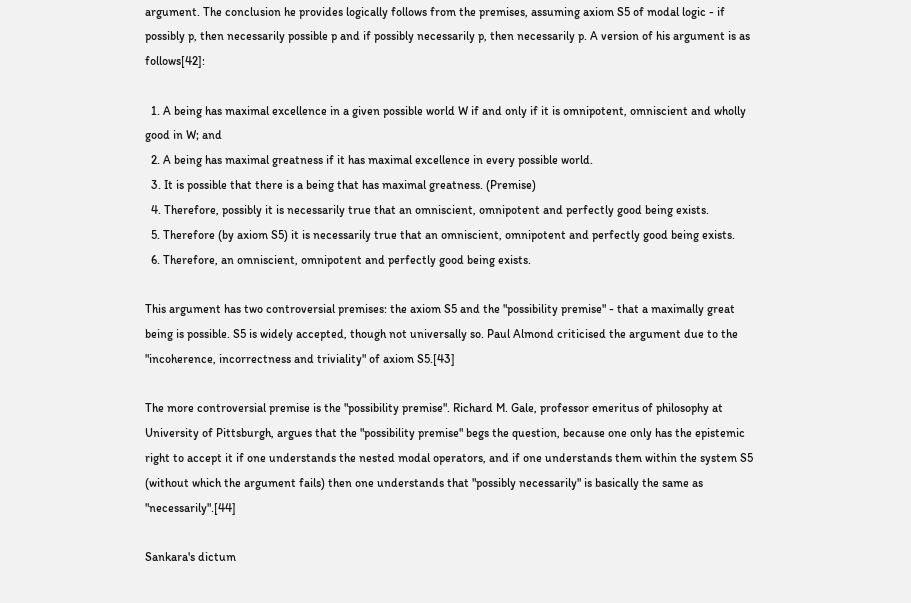argument. The conclusion he provides logically follows from the premises, assuming axiom S5 of modal logic - if possibly p, then necessarily possible p and if possibly necessarily p, then necessarily p. A version of his argument is as follows[42]:

  1. A being has maximal excellence in a given possible world W if and only if it is omnipotent, omniscient and wholly good in W; and
  2. A being has maximal greatness if it has maximal excellence in every possible world.
  3. It is possible that there is a being that has maximal greatness. (Premise)
  4. Therefore, possibly it is necessarily true that an omniscient, omnipotent and perfectly good being exists.
  5. Therefore (by axiom S5) it is necessarily true that an omniscient, omnipotent and perfectly good being exists.
  6. Therefore, an omniscient, omnipotent and perfectly good being exists.

This argument has two controversial premises: the axiom S5 and the "possibility premise" - that a maximally great being is possible. S5 is widely accepted, though not universally so. Paul Almond criticised the argument due to the "incoherence, incorrectness and triviality" of axiom S5.[43]

The more controversial premise is the "possibility premise". Richard M. Gale, professor emeritus of philosophy at University of Pittsburgh, argues that the "possibility premise" begs the question, because one only has the epistemic right to accept it if one understands the nested modal operators, and if one understands them within the system S5 (without which the argument fails) then one understands that "possibly necessarily" is basically the same as "necessarily".[44]

Sankara's dictum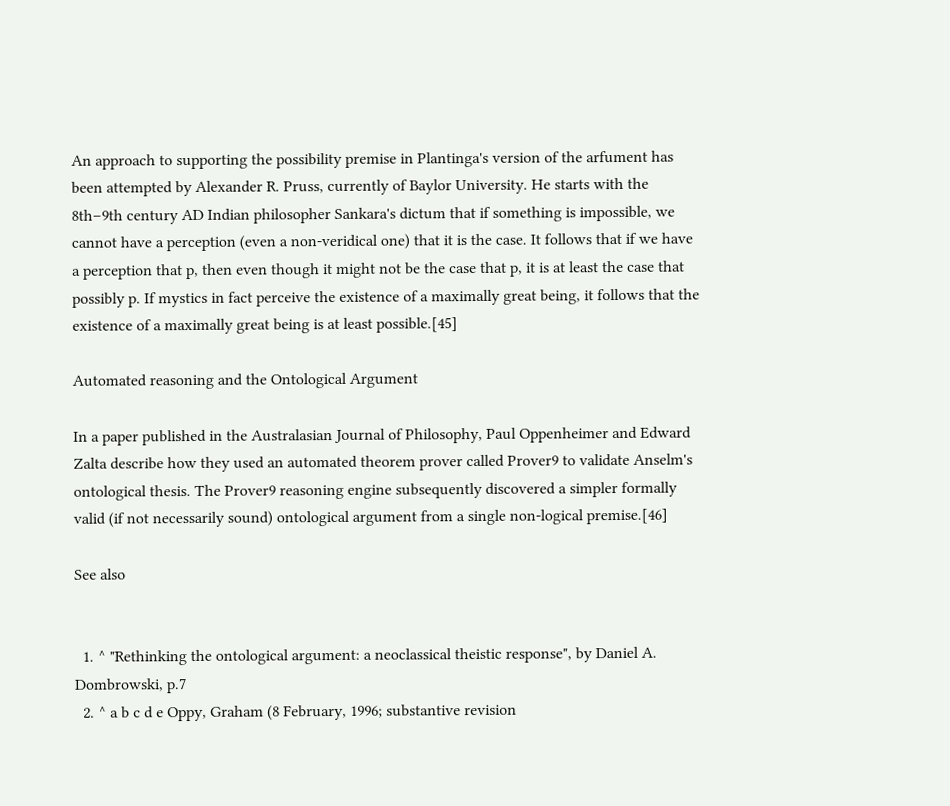An approach to supporting the possibility premise in Plantinga's version of the arfument has been attempted by Alexander R. Pruss, currently of Baylor University. He starts with the 8th–9th century AD Indian philosopher Sankara's dictum that if something is impossible, we cannot have a perception (even a non-veridical one) that it is the case. It follows that if we have a perception that p, then even though it might not be the case that p, it is at least the case that possibly p. If mystics in fact perceive the existence of a maximally great being, it follows that the existence of a maximally great being is at least possible.[45]

Automated reasoning and the Ontological Argument

In a paper published in the Australasian Journal of Philosophy, Paul Oppenheimer and Edward Zalta describe how they used an automated theorem prover called Prover9 to validate Anselm's ontological thesis. The Prover9 reasoning engine subsequently discovered a simpler formally valid (if not necessarily sound) ontological argument from a single non-logical premise.[46]

See also


  1. ^ "Rethinking the ontological argument: a neoclassical theistic response", by Daniel A. Dombrowski, p.7
  2. ^ a b c d e Oppy, Graham (8 February, 1996; substantive revision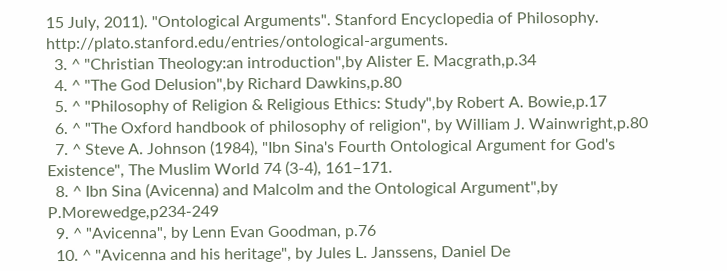15 July, 2011). "Ontological Arguments". Stanford Encyclopedia of Philosophy. http://plato.stanford.edu/entries/ontological-arguments.
  3. ^ "Christian Theology:an introduction",by Alister E. Macgrath,p.34
  4. ^ "The God Delusion",by Richard Dawkins,p.80
  5. ^ "Philosophy of Religion & Religious Ethics: Study",by Robert A. Bowie,p.17
  6. ^ "The Oxford handbook of philosophy of religion", by William J. Wainwright,p.80
  7. ^ Steve A. Johnson (1984), "Ibn Sina's Fourth Ontological Argument for God's Existence", The Muslim World 74 (3-4), 161–171.
  8. ^ Ibn Sina (Avicenna) and Malcolm and the Ontological Argument",by P.Morewedge,p234-249
  9. ^ "Avicenna", by Lenn Evan Goodman, p.76
  10. ^ "Avicenna and his heritage", by Jules L. Janssens, Daniel De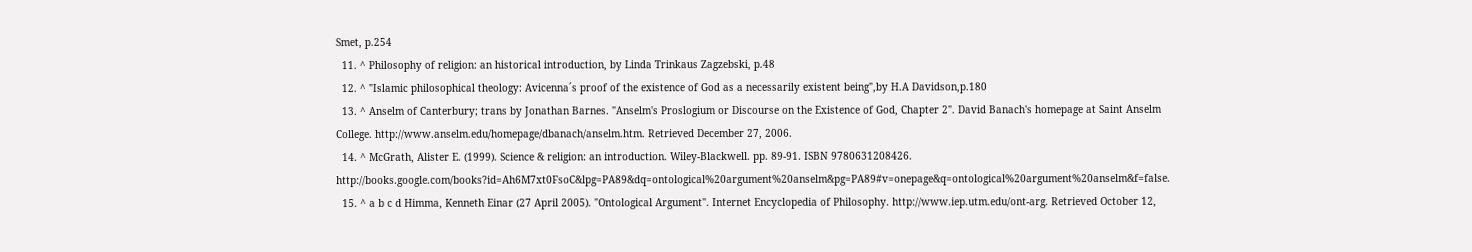Smet, p.254
  11. ^ Philosophy of religion: an historical introduction, by Linda Trinkaus Zagzebski, p.48
  12. ^ "Islamic philosophical theology: Avicenna´s proof of the existence of God as a necessarily existent being",by H.A Davidson,p.180
  13. ^ Anselm of Canterbury; trans by Jonathan Barnes. "Anselm's Proslogium or Discourse on the Existence of God, Chapter 2". David Banach's homepage at Saint Anselm College. http://www.anselm.edu/homepage/dbanach/anselm.htm. Retrieved December 27, 2006.
  14. ^ McGrath, Alister E. (1999). Science & religion: an introduction. Wiley-Blackwell. pp. 89-91. ISBN 9780631208426. http://books.google.com/books?id=Ah6M7xt0FsoC&lpg=PA89&dq=ontological%20argument%20anselm&pg=PA89#v=onepage&q=ontological%20argument%20anselm&f=false.
  15. ^ a b c d Himma, Kenneth Einar (27 April 2005). "Ontological Argument". Internet Encyclopedia of Philosophy. http://www.iep.utm.edu/ont-arg. Retrieved October 12,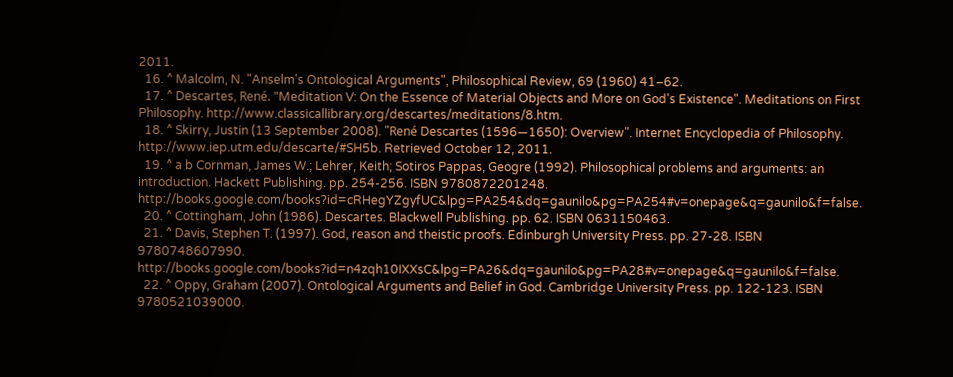2011.
  16. ^ Malcolm, N. "Anselm's Ontological Arguments", Philosophical Review, 69 (1960) 41–62.
  17. ^ Descartes, René. "Meditation V: On the Essence of Material Objects and More on God's Existence". Meditations on First Philosophy. http://www.classicallibrary.org/descartes/meditations/8.htm.
  18. ^ Skirry, Justin (13 September 2008). "René Descartes (1596—1650): Overview". Internet Encyclopedia of Philosophy. http://www.iep.utm.edu/descarte/#SH5b. Retrieved October 12, 2011.
  19. ^ a b Cornman, James W.; Lehrer, Keith; Sotiros Pappas, Geogre (1992). Philosophical problems and arguments: an introduction. Hackett Publishing. pp. 254-256. ISBN 9780872201248. http://books.google.com/books?id=cRHegYZgyfUC&lpg=PA254&dq=gaunilo&pg=PA254#v=onepage&q=gaunilo&f=false.
  20. ^ Cottingham, John (1986). Descartes. Blackwell Publishing. pp. 62. ISBN 0631150463.
  21. ^ Davis, Stephen T. (1997). God, reason and theistic proofs. Edinburgh University Press. pp. 27-28. ISBN 9780748607990. http://books.google.com/books?id=n4zqh10IXXsC&lpg=PA26&dq=gaunilo&pg=PA28#v=onepage&q=gaunilo&f=false.
  22. ^ Oppy, Graham (2007). Ontological Arguments and Belief in God. Cambridge University Press. pp. 122-123. ISBN 9780521039000.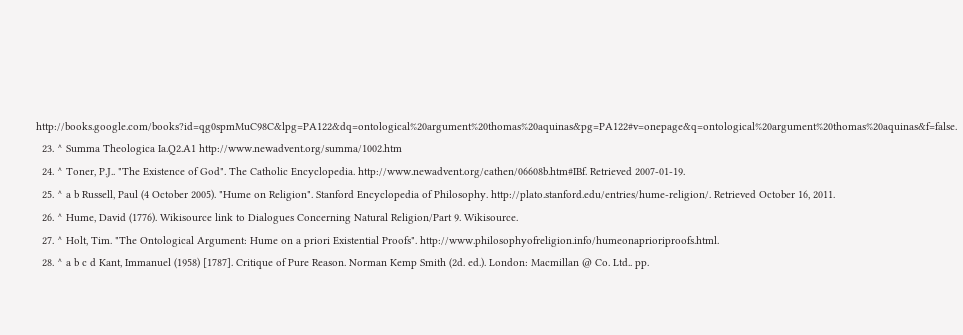http://books.google.com/books?id=qg0spmMuC98C&lpg=PA122&dq=ontological%20argument%20thomas%20aquinas&pg=PA122#v=onepage&q=ontological%20argument%20thomas%20aquinas&f=false.
  23. ^ Summa Theologica Ia.Q2.A1 http://www.newadvent.org/summa/1002.htm
  24. ^ Toner, P.J.. "The Existence of God". The Catholic Encyclopedia. http://www.newadvent.org/cathen/06608b.htm#IBf. Retrieved 2007-01-19.
  25. ^ a b Russell, Paul (4 October 2005). "Hume on Religion". Stanford Encyclopedia of Philosophy. http://plato.stanford.edu/entries/hume-religion/. Retrieved October 16, 2011.
  26. ^ Hume, David (1776). Wikisource link to Dialogues Concerning Natural Religion/Part 9. Wikisource.
  27. ^ Holt, Tim. "The Ontological Argument: Hume on a priori Existential Proofs". http://www.philosophyofreligion.info/humeonaprioriproofs.html.
  28. ^ a b c d Kant, Immanuel (1958) [1787]. Critique of Pure Reason. Norman Kemp Smith (2d. ed.). London: Macmillan @ Co. Ltd.. pp.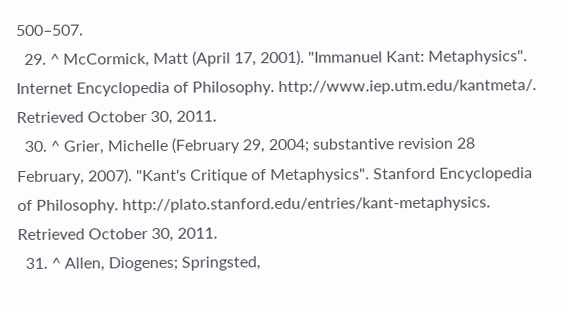500–507.
  29. ^ McCormick, Matt (April 17, 2001). "Immanuel Kant: Metaphysics". Internet Encyclopedia of Philosophy. http://www.iep.utm.edu/kantmeta/. Retrieved October 30, 2011.
  30. ^ Grier, Michelle (February 29, 2004; substantive revision 28 February, 2007). "Kant's Critique of Metaphysics". Stanford Encyclopedia of Philosophy. http://plato.stanford.edu/entries/kant-metaphysics. Retrieved October 30, 2011.
  31. ^ Allen, Diogenes; Springsted,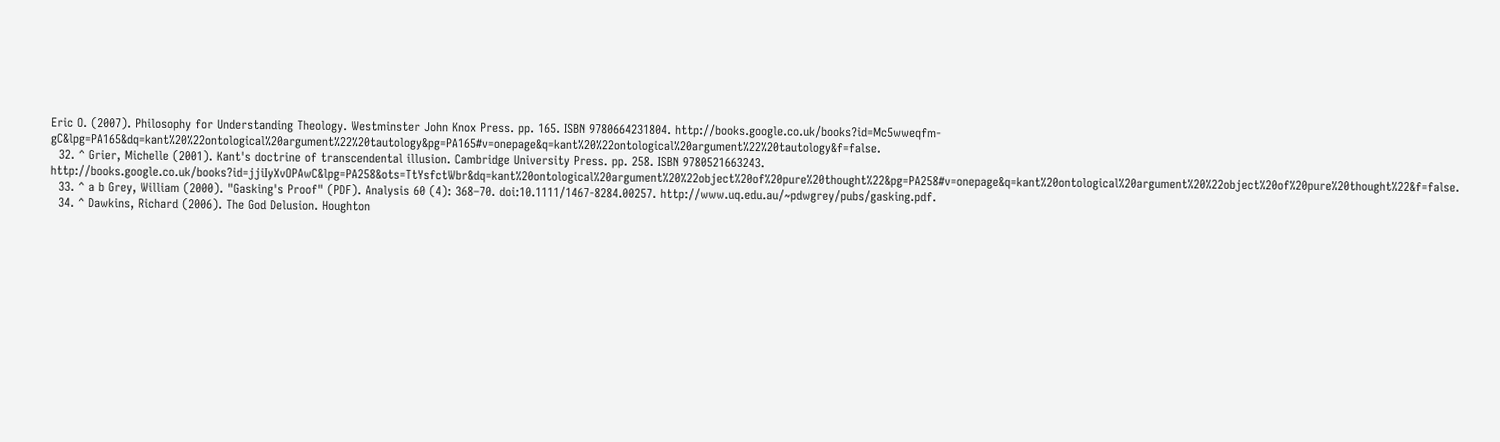Eric O. (2007). Philosophy for Understanding Theology. Westminster John Knox Press. pp. 165. ISBN 9780664231804. http://books.google.co.uk/books?id=Mc5wweqfm-gC&lpg=PA165&dq=kant%20%22ontological%20argument%22%20tautology&pg=PA165#v=onepage&q=kant%20%22ontological%20argument%22%20tautology&f=false.
  32. ^ Grier, Michelle (2001). Kant's doctrine of transcendental illusion. Cambridge University Press. pp. 258. ISBN 9780521663243. http://books.google.co.uk/books?id=jjiIyXvOPAwC&lpg=PA258&ots=TtYsfctWbr&dq=kant%20ontological%20argument%20%22object%20of%20pure%20thought%22&pg=PA258#v=onepage&q=kant%20ontological%20argument%20%22object%20of%20pure%20thought%22&f=false.
  33. ^ a b Grey, William (2000). "Gasking's Proof" (PDF). Analysis 60 (4): 368–70. doi:10.1111/1467-8284.00257. http://www.uq.edu.au/~pdwgrey/pubs/gasking.pdf.
  34. ^ Dawkins, Richard (2006). The God Delusion. Houghton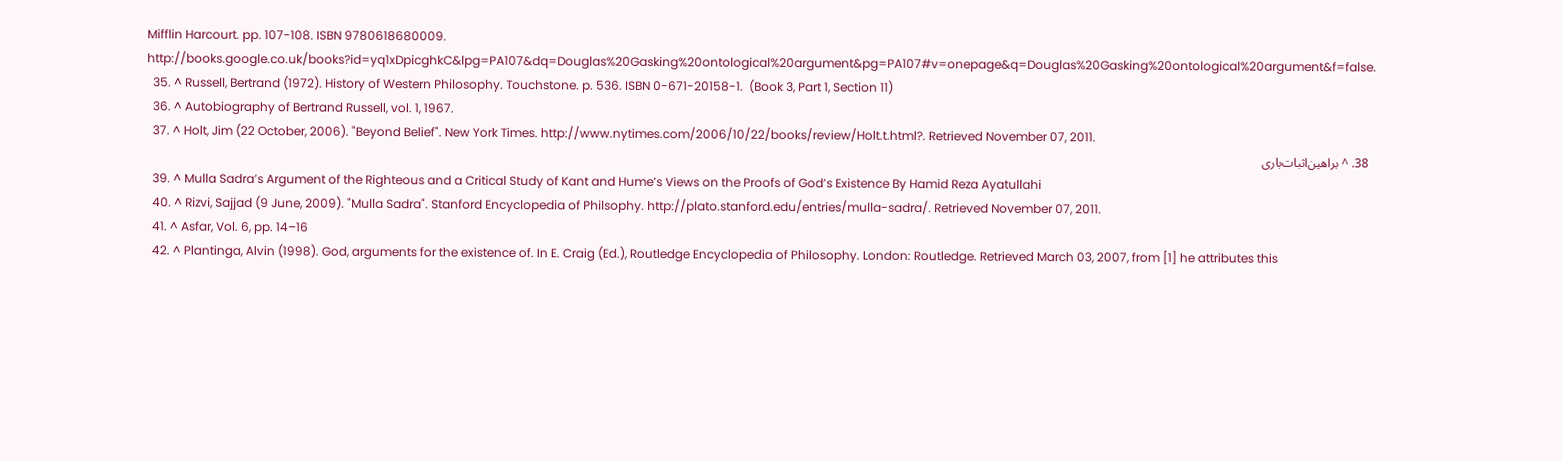Mifflin Harcourt. pp. 107-108. ISBN 9780618680009. http://books.google.co.uk/books?id=yq1xDpicghkC&lpg=PA107&dq=Douglas%20Gasking%20ontological%20argument&pg=PA107#v=onepage&q=Douglas%20Gasking%20ontological%20argument&f=false.
  35. ^ Russell, Bertrand (1972). History of Western Philosophy. Touchstone. p. 536. ISBN 0-671-20158-1.  (Book 3, Part 1, Section 11)
  36. ^ Autobiography of Bertrand Russell, vol. 1, 1967.
  37. ^ Holt, Jim (22 October, 2006). "Beyond Belief". New York Times. http://www.nytimes.com/2006/10/22/books/review/Holt.t.html?. Retrieved November 07, 2011.
  38. ^ براهین‌اثبات‌باری
  39. ^ Mulla Sadra’s Argument of the Righteous and a Critical Study of Kant and Hume’s Views on the Proofs of God’s Existence By Hamid Reza Ayatullahi
  40. ^ Rizvi, Sajjad (9 June, 2009). "Mulla Sadra". Stanford Encyclopedia of Philsophy. http://plato.stanford.edu/entries/mulla-sadra/. Retrieved November 07, 2011.
  41. ^ Asfar, Vol. 6, pp. 14–16
  42. ^ Plantinga, Alvin (1998). God, arguments for the existence of. In E. Craig (Ed.), Routledge Encyclopedia of Philosophy. London: Routledge. Retrieved March 03, 2007, from [1] he attributes this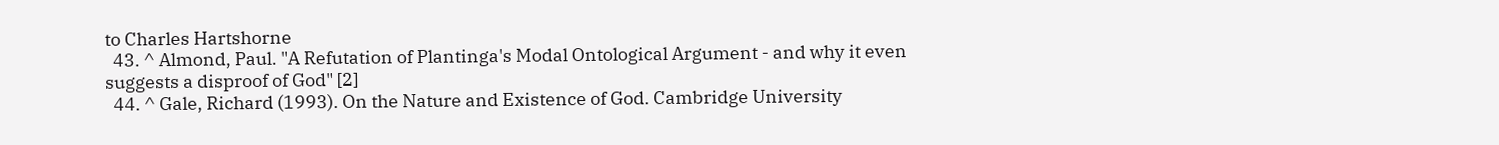to Charles Hartshorne
  43. ^ Almond, Paul. "A Refutation of Plantinga's Modal Ontological Argument - and why it even suggests a disproof of God" [2]
  44. ^ Gale, Richard (1993). On the Nature and Existence of God. Cambridge University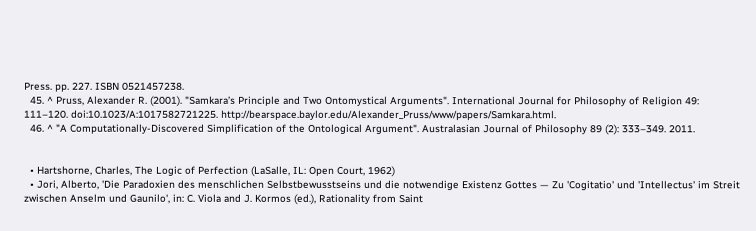Press. pp. 227. ISBN 0521457238.
  45. ^ Pruss, Alexander R. (2001). "Samkara’s Principle and Two Ontomystical Arguments". International Journal for Philosophy of Religion 49: 111–120. doi:10.1023/A:1017582721225. http://bearspace.baylor.edu/Alexander_Pruss/www/papers/Samkara.html.
  46. ^ "A Computationally-Discovered Simplification of the Ontological Argument". Australasian Journal of Philosophy 89 (2): 333–349. 2011.


  • Hartshorne, Charles, The Logic of Perfection (LaSalle, IL: Open Court, 1962)
  • Jori, Alberto, 'Die Paradoxien des menschlichen Selbstbewusstseins und die notwendige Existenz Gottes — Zu 'Cogitatio' und 'Intellectus' im Streit zwischen Anselm und Gaunilo', in: C. Viola and J. Kormos (ed.), Rationality from Saint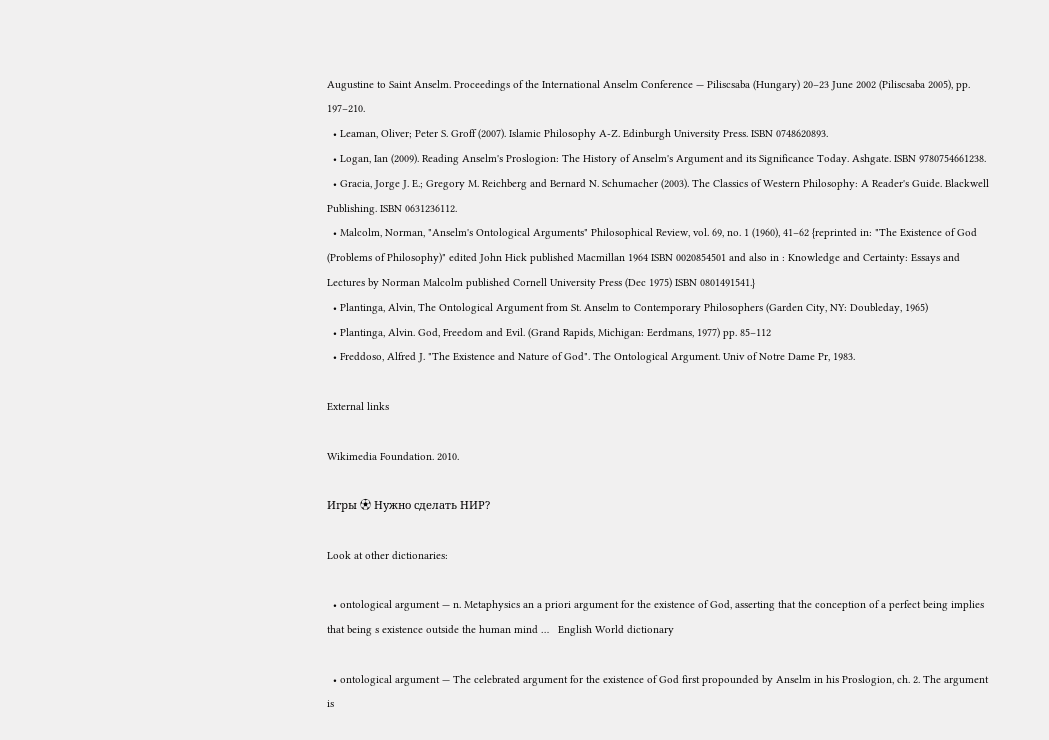Augustine to Saint Anselm. Proceedings of the International Anselm Conference — Piliscsaba (Hungary) 20–23 June 2002 (Piliscsaba 2005), pp. 197–210.
  • Leaman, Oliver; Peter S. Groff (2007). Islamic Philosophy A-Z. Edinburgh University Press. ISBN 0748620893.
  • Logan, Ian (2009). Reading Anselm's Proslogion: The History of Anselm's Argument and its Significance Today. Ashgate. ISBN 9780754661238.
  • Gracia, Jorge J. E.; Gregory M. Reichberg and Bernard N. Schumacher (2003). The Classics of Western Philosophy: A Reader's Guide. Blackwell Publishing. ISBN 0631236112.
  • Malcolm, Norman, "Anselm's Ontological Arguments" Philosophical Review, vol. 69, no. 1 (1960), 41–62 {reprinted in: "The Existence of God (Problems of Philosophy)" edited John Hick published Macmillan 1964 ISBN 0020854501 and also in : Knowledge and Certainty: Essays and Lectures by Norman Malcolm published Cornell University Press (Dec 1975) ISBN 0801491541.}
  • Plantinga, Alvin, The Ontological Argument from St. Anselm to Contemporary Philosophers (Garden City, NY: Doubleday, 1965)
  • Plantinga, Alvin. God, Freedom and Evil. (Grand Rapids, Michigan: Eerdmans, 1977) pp. 85–112
  • Freddoso, Alfred J. "The Existence and Nature of God". The Ontological Argument. Univ of Notre Dame Pr, 1983.

External links

Wikimedia Foundation. 2010.

Игры ⚽ Нужно сделать НИР?

Look at other dictionaries:

  • ontological argument — n. Metaphysics an a priori argument for the existence of God, asserting that the conception of a perfect being implies that being s existence outside the human mind …   English World dictionary

  • ontological argument — The celebrated argument for the existence of God first propounded by Anselm in his Proslogion, ch. 2. The argument is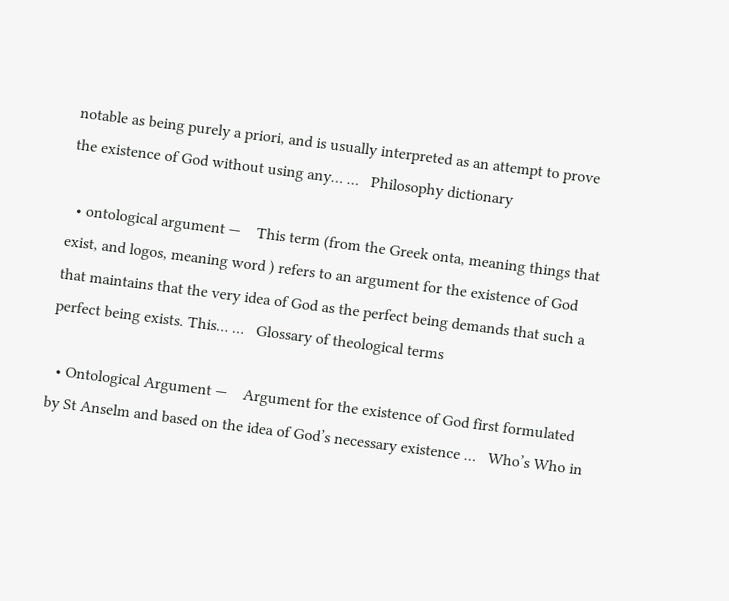notable as being purely a priori, and is usually interpreted as an attempt to prove the existence of God without using any… …   Philosophy dictionary

  • ontological argument —    This term (from the Greek onta, meaning things that exist, and logos, meaning word ) refers to an argument for the existence of God that maintains that the very idea of God as the perfect being demands that such a perfect being exists. This… …   Glossary of theological terms

  • Ontological Argument —    Argument for the existence of God first formulated by St Anselm and based on the idea of God’s necessary existence …   Who’s Who in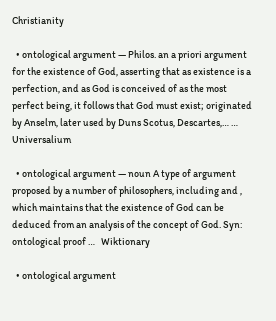Christianity

  • ontological argument — Philos. an a priori argument for the existence of God, asserting that as existence is a perfection, and as God is conceived of as the most perfect being, it follows that God must exist; originated by Anselm, later used by Duns Scotus, Descartes,… …   Universalium

  • ontological argument — noun A type of argument proposed by a number of philosophers, including and , which maintains that the existence of God can be deduced from an analysis of the concept of God. Syn: ontological proof …   Wiktionary

  • ontological argument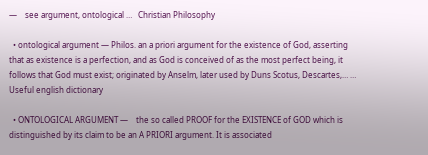—    see argument, ontological …   Christian Philosophy

  • ontological argument — Philos. an a priori argument for the existence of God, asserting that as existence is a perfection, and as God is conceived of as the most perfect being, it follows that God must exist; originated by Anselm, later used by Duns Scotus, Descartes,… …   Useful english dictionary

  • ONTOLOGICAL ARGUMENT —    the so called PROOF for the EXISTENCE of GOD which is distinguished by its claim to be an A PRIORI argument. It is associated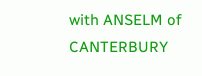with ANSELM of CANTERBURY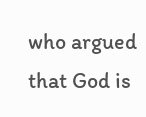who argued that God is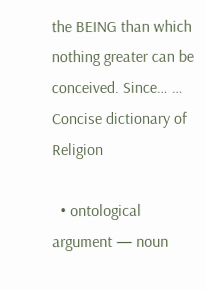the BEING than which nothing greater can be conceived. Since… …   Concise dictionary of Religion

  • ontological argument — noun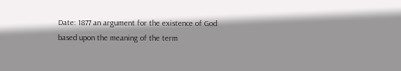Date: 1877 an argument for the existence of God based upon the meaning of the term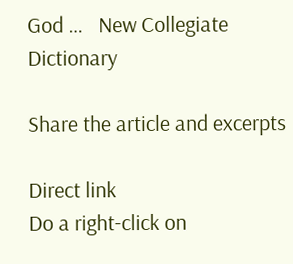God …   New Collegiate Dictionary

Share the article and excerpts

Direct link
Do a right-click on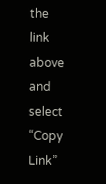the link above
and select “Copy Link”